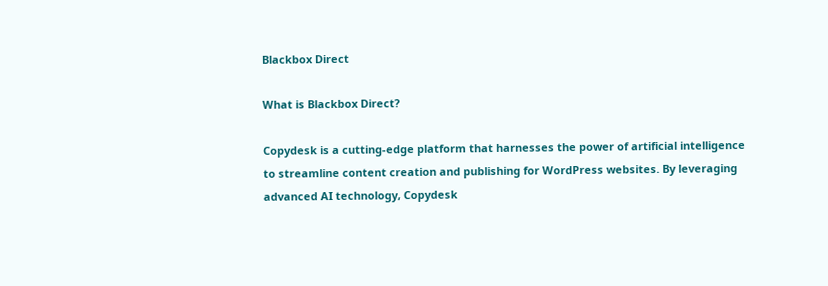Blackbox Direct

What is Blackbox Direct?

Copydesk is a cutting-edge platform that harnesses the power of artificial intelligence to streamline content creation and publishing for WordPress websites. By leveraging advanced AI technology, Copydesk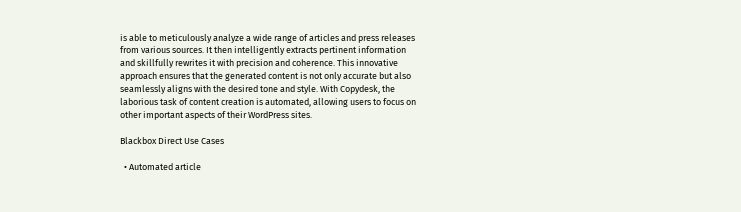is able to meticulously analyze a wide range of articles and press releases from various sources. It then intelligently extracts pertinent information and skillfully rewrites it with precision and coherence. This innovative approach ensures that the generated content is not only accurate but also seamlessly aligns with the desired tone and style. With Copydesk, the laborious task of content creation is automated, allowing users to focus on other important aspects of their WordPress sites.

Blackbox Direct Use Cases

  • Automated article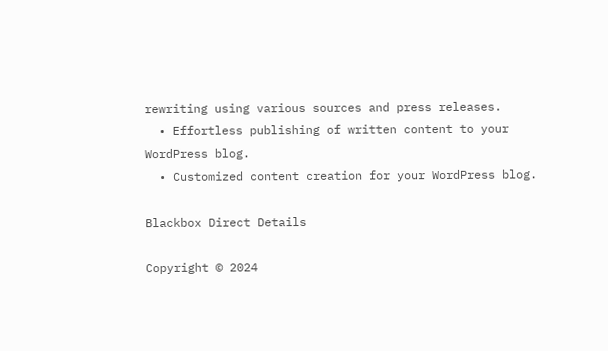rewriting using various sources and press releases.
  • Effortless publishing of written content to your WordPress blog.
  • Customized content creation for your WordPress blog.

Blackbox Direct Details

Copyright © 2024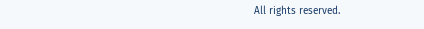All rights reserved.